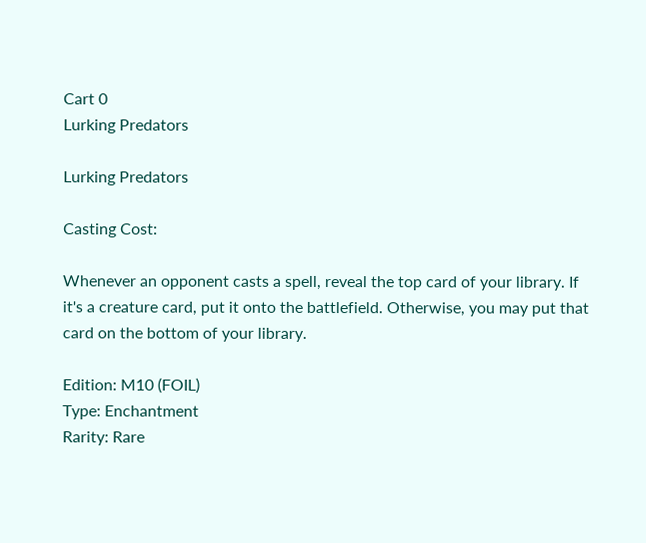Cart 0
Lurking Predators

Lurking Predators

Casting Cost:

Whenever an opponent casts a spell, reveal the top card of your library. If it's a creature card, put it onto the battlefield. Otherwise, you may put that card on the bottom of your library.

Edition: M10 (FOIL)
Type: Enchantment
Rarity: Rare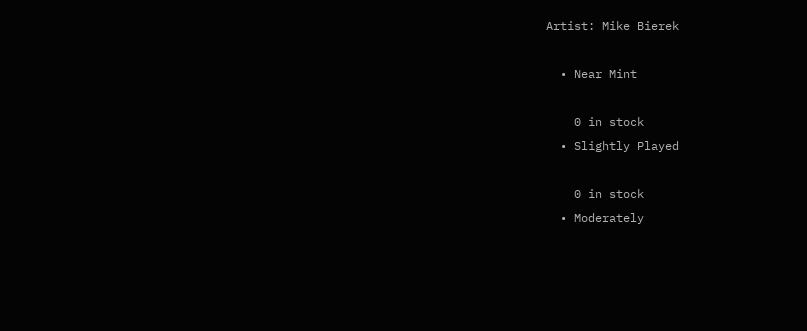Artist: Mike Bierek

  • Near Mint

    0 in stock
  • Slightly Played

    0 in stock
  • Moderately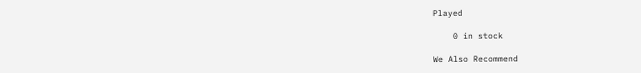Played

    0 in stock

We Also Recommend